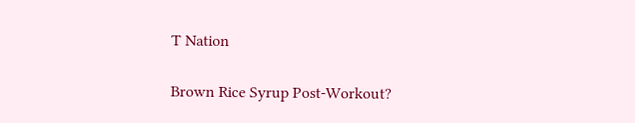T Nation

Brown Rice Syrup Post-Workout?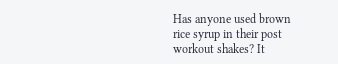Has anyone used brown rice syrup in their post workout shakes? It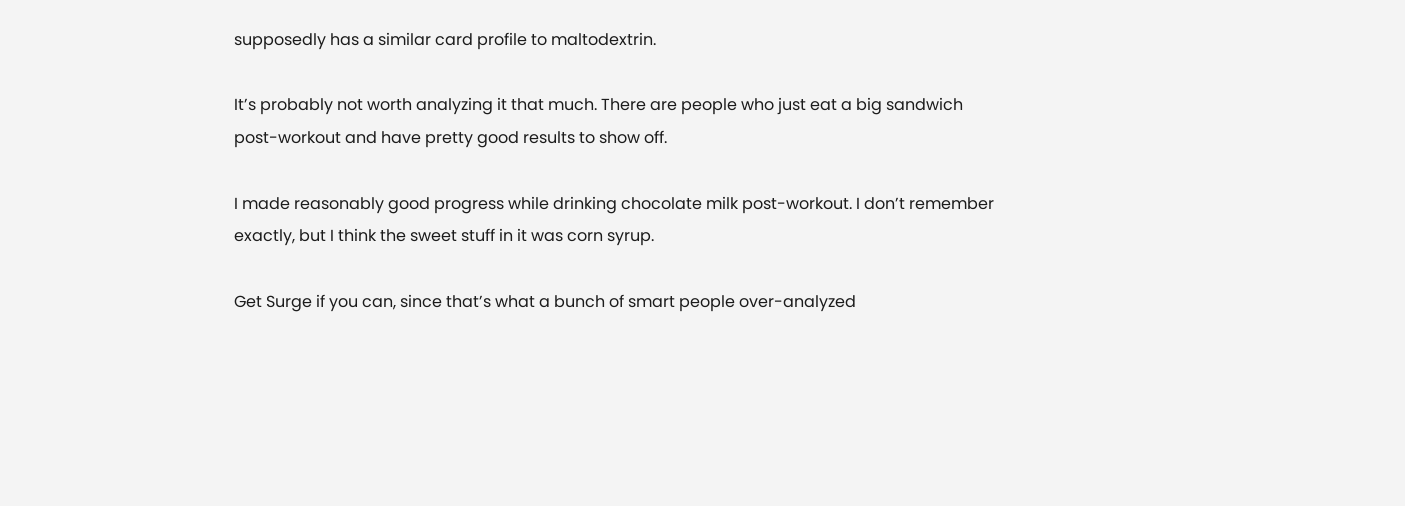supposedly has a similar card profile to maltodextrin.

It’s probably not worth analyzing it that much. There are people who just eat a big sandwich post-workout and have pretty good results to show off.

I made reasonably good progress while drinking chocolate milk post-workout. I don’t remember exactly, but I think the sweet stuff in it was corn syrup.

Get Surge if you can, since that’s what a bunch of smart people over-analyzed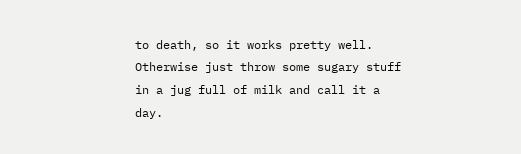to death, so it works pretty well. Otherwise just throw some sugary stuff in a jug full of milk and call it a day.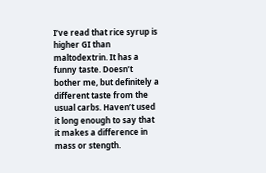I’ve read that rice syrup is higher GI than maltodextrin. It has a funny taste. Doesn’t bother me, but definitely a different taste from the usual carbs. Haven’t used it long enough to say that it makes a difference in mass or stength.